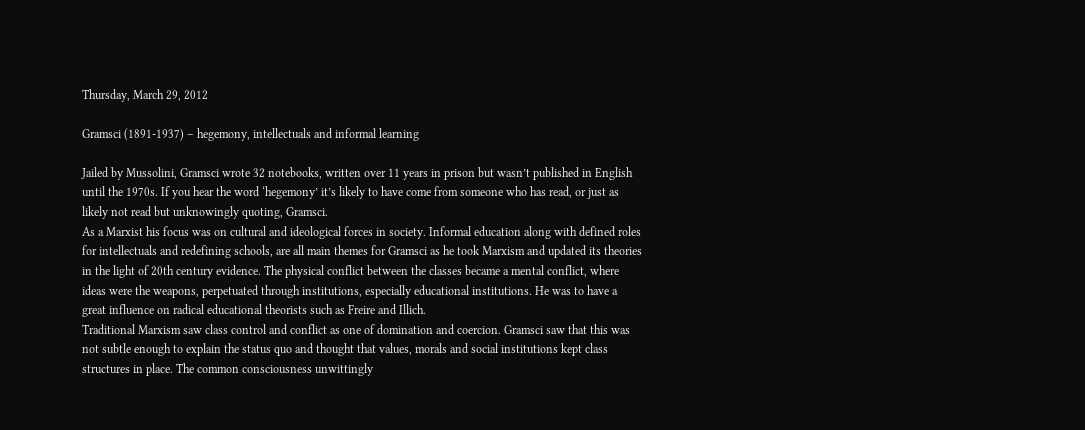Thursday, March 29, 2012

Gramsci (1891-1937) – hegemony, intellectuals and informal learning

Jailed by Mussolini, Gramsci wrote 32 notebooks, written over 11 years in prison but wasn’t published in English until the 1970s. If you hear the word ‘hegemony’ it’s likely to have come from someone who has read, or just as likely not read but unknowingly quoting, Gramsci.
As a Marxist his focus was on cultural and ideological forces in society. Informal education along with defined roles for intellectuals and redefining schools, are all main themes for Gramsci as he took Marxism and updated its theories in the light of 20th century evidence. The physical conflict between the classes became a mental conflict, where ideas were the weapons, perpetuated through institutions, especially educational institutions. He was to have a great influence on radical educational theorists such as Freire and Illich.
Traditional Marxism saw class control and conflict as one of domination and coercion. Gramsci saw that this was not subtle enough to explain the status quo and thought that values, morals and social institutions kept class structures in place. The common consciousness unwittingly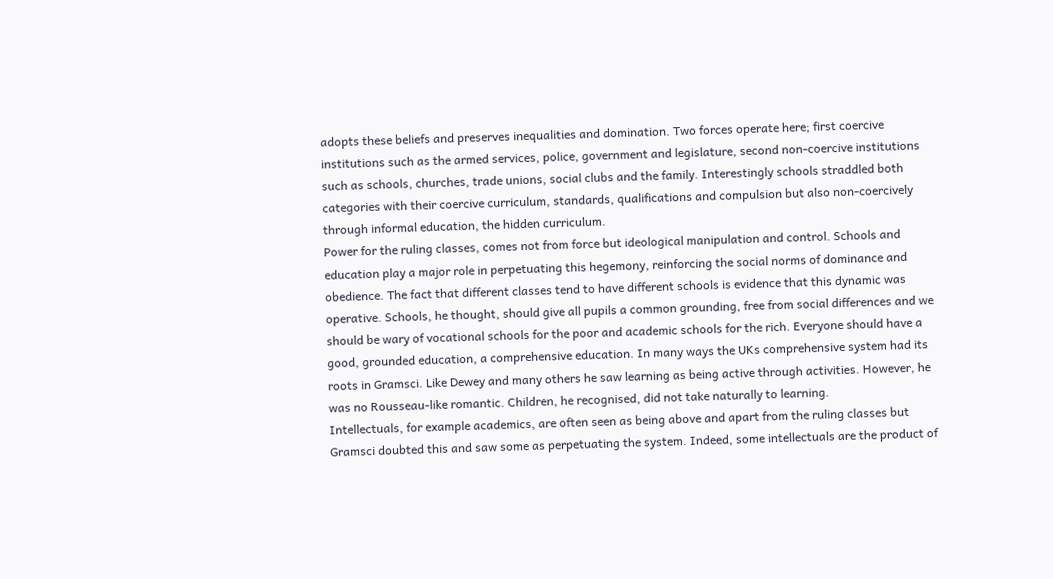adopts these beliefs and preserves inequalities and domination. Two forces operate here; first coercive institutions such as the armed services, police, government and legislature, second non-coercive institutions such as schools, churches, trade unions, social clubs and the family. Interestingly schools straddled both categories with their coercive curriculum, standards, qualifications and compulsion but also non-coercively through informal education, the hidden curriculum.
Power for the ruling classes, comes not from force but ideological manipulation and control. Schools and education play a major role in perpetuating this hegemony, reinforcing the social norms of dominance and obedience. The fact that different classes tend to have different schools is evidence that this dynamic was operative. Schools, he thought, should give all pupils a common grounding, free from social differences and we should be wary of vocational schools for the poor and academic schools for the rich. Everyone should have a good, grounded education, a comprehensive education. In many ways the UKs comprehensive system had its roots in Gramsci. Like Dewey and many others he saw learning as being active through activities. However, he was no Rousseau-like romantic. Children, he recognised, did not take naturally to learning.
Intellectuals, for example academics, are often seen as being above and apart from the ruling classes but Gramsci doubted this and saw some as perpetuating the system. Indeed, some intellectuals are the product of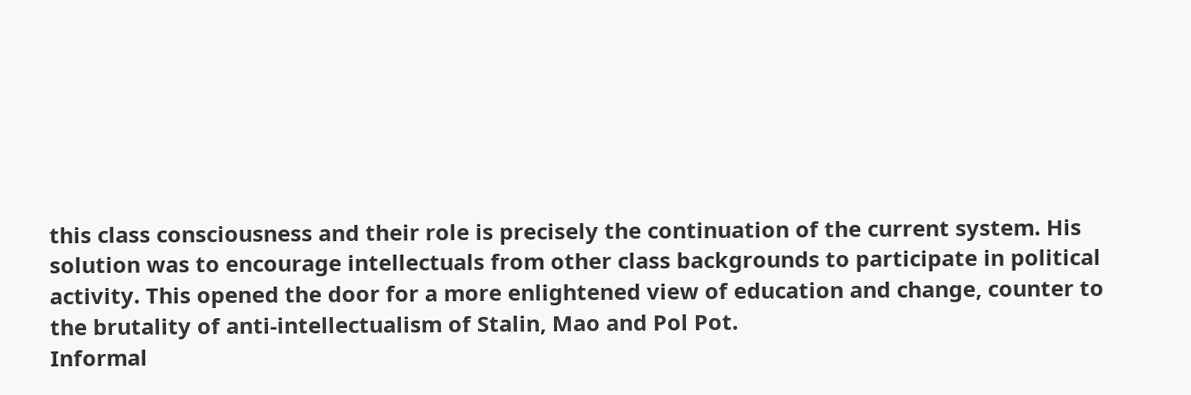this class consciousness and their role is precisely the continuation of the current system. His solution was to encourage intellectuals from other class backgrounds to participate in political activity. This opened the door for a more enlightened view of education and change, counter to the brutality of anti-intellectualism of Stalin, Mao and Pol Pot.
Informal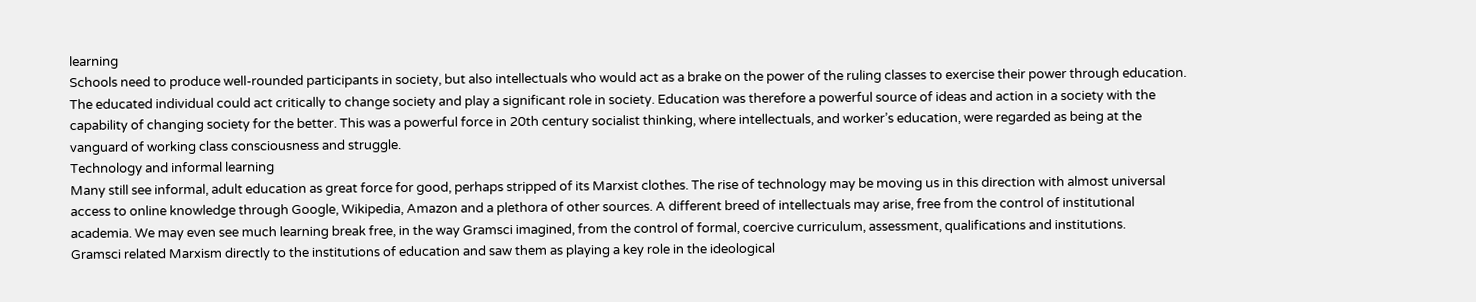learning
Schools need to produce well-rounded participants in society, but also intellectuals who would act as a brake on the power of the ruling classes to exercise their power through education. The educated individual could act critically to change society and play a significant role in society. Education was therefore a powerful source of ideas and action in a society with the capability of changing society for the better. This was a powerful force in 20th century socialist thinking, where intellectuals, and worker’s education, were regarded as being at the vanguard of working class consciousness and struggle.
Technology and informal learning
Many still see informal, adult education as great force for good, perhaps stripped of its Marxist clothes. The rise of technology may be moving us in this direction with almost universal access to online knowledge through Google, Wikipedia, Amazon and a plethora of other sources. A different breed of intellectuals may arise, free from the control of institutional academia. We may even see much learning break free, in the way Gramsci imagined, from the control of formal, coercive curriculum, assessment, qualifications and institutions.
Gramsci related Marxism directly to the institutions of education and saw them as playing a key role in the ideological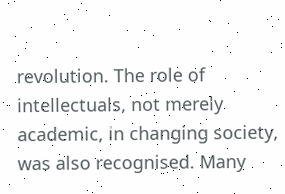revolution. The role of intellectuals, not merely academic, in changing society, was also recognised. Many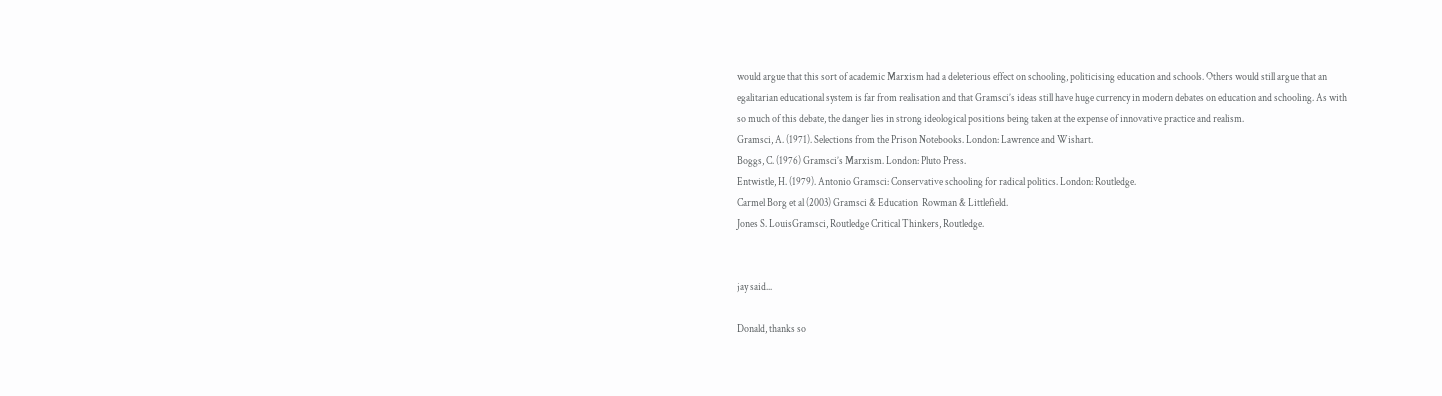would argue that this sort of academic Marxism had a deleterious effect on schooling, politicising education and schools. Others would still argue that an egalitarian educational system is far from realisation and that Gramsci’s ideas still have huge currency in modern debates on education and schooling. As with so much of this debate, the danger lies in strong ideological positions being taken at the expense of innovative practice and realism.
Gramsci, A. (1971). Selections from the Prison Notebooks. London: Lawrence and Wishart.
Boggs, C. (1976) Gramsci’s Marxism. London: Pluto Press.
Entwistle, H. (1979). Antonio Gramsci: Conservative schooling for radical politics. London: Routledge.
Carmel Borg et al (2003) Gramsci & Education  Rowman & Littlefield.
Jones S. LouisGramsci, Routledge Critical Thinkers, Routledge.


jay said...

Donald, thanks so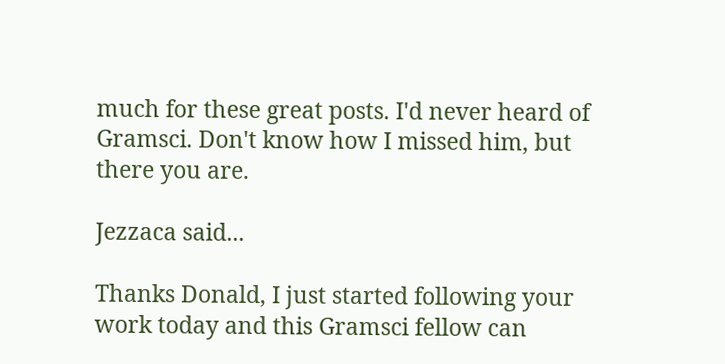much for these great posts. I'd never heard of Gramsci. Don't know how I missed him, but there you are.

Jezzaca said...

Thanks Donald, I just started following your work today and this Gramsci fellow can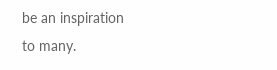be an inspiration to many.